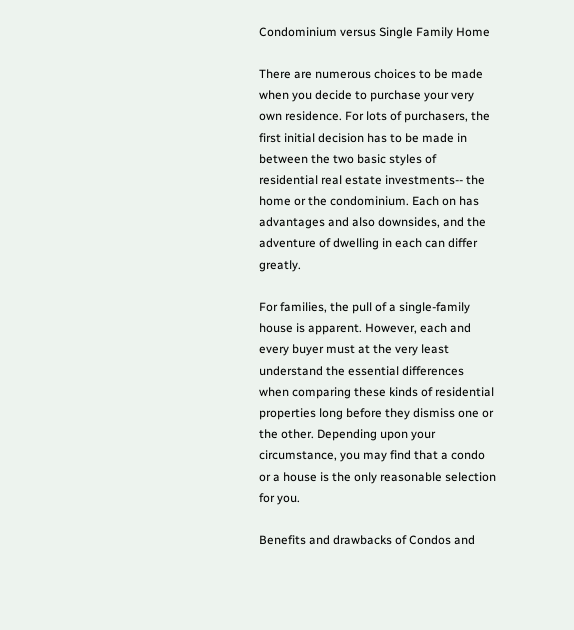Condominium versus Single Family Home

There are numerous choices to be made when you decide to purchase your very own residence. For lots of purchasers, the first initial decision has to be made in between the two basic styles of residential real estate investments-- the home or the condominium. Each on has advantages and also downsides, and the adventure of dwelling in each can differ greatly.

For families, the pull of a single-family house is apparent. However, each and every buyer must at the very least understand the essential differences when comparing these kinds of residential properties long before they dismiss one or the other. Depending upon your circumstance, you may find that a condo or a house is the only reasonable selection for you.

Benefits and drawbacks of Condos and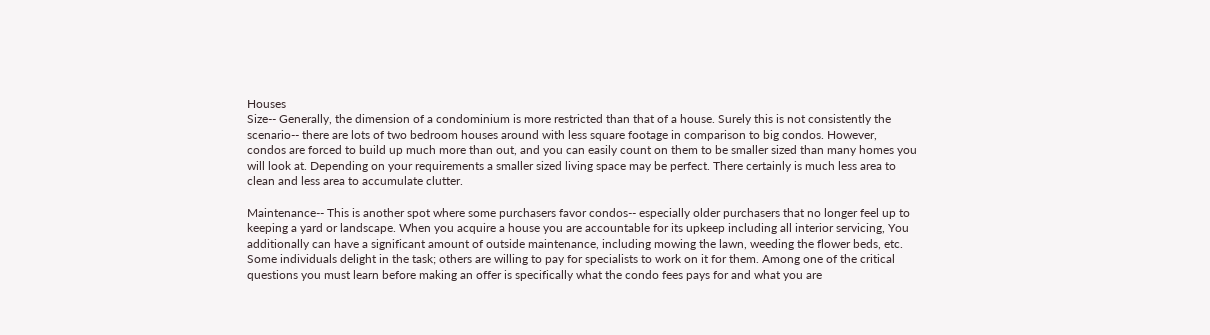Houses
Size-- Generally, the dimension of a condominium is more restricted than that of a house. Surely this is not consistently the scenario-- there are lots of two bedroom houses around with less square footage in comparison to big condos. However, condos are forced to build up much more than out, and you can easily count on them to be smaller sized than many homes you will look at. Depending on your requirements a smaller sized living space may be perfect. There certainly is much less area to clean and less area to accumulate clutter.

Maintenance-- This is another spot where some purchasers favor condos-- especially older purchasers that no longer feel up to keeping a yard or landscape. When you acquire a house you are accountable for its upkeep including all interior servicing, You additionally can have a significant amount of outside maintenance, including mowing the lawn, weeding the flower beds, etc. Some individuals delight in the task; others are willing to pay for specialists to work on it for them. Among one of the critical questions you must learn before making an offer is specifically what the condo fees pays for and what you are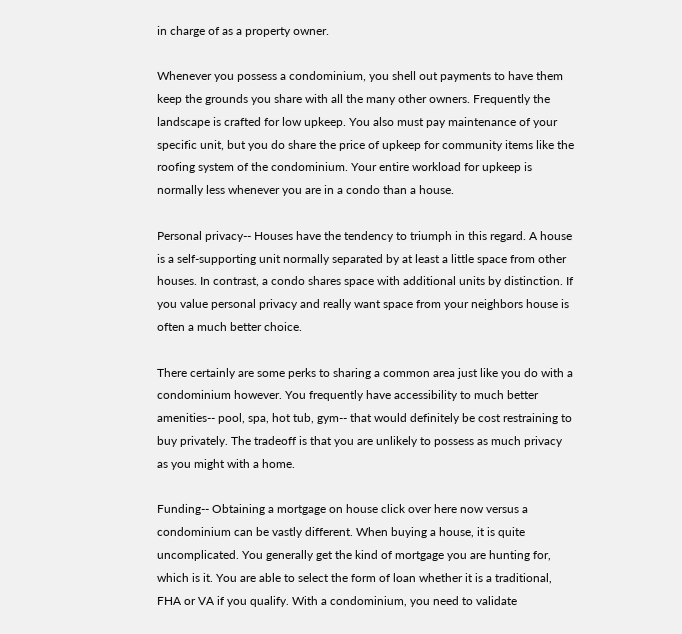in charge of as a property owner.

Whenever you possess a condominium, you shell out payments to have them keep the grounds you share with all the many other owners. Frequently the landscape is crafted for low upkeep. You also must pay maintenance of your specific unit, but you do share the price of upkeep for community items like the roofing system of the condominium. Your entire workload for upkeep is normally less whenever you are in a condo than a house.

Personal privacy-- Houses have the tendency to triumph in this regard. A house is a self-supporting unit normally separated by at least a little space from other houses. In contrast, a condo shares space with additional units by distinction. If you value personal privacy and really want space from your neighbors house is often a much better choice.

There certainly are some perks to sharing a common area just like you do with a condominium however. You frequently have accessibility to much better amenities-- pool, spa, hot tub, gym-- that would definitely be cost restraining to buy privately. The tradeoff is that you are unlikely to possess as much privacy as you might with a home.

Funding-- Obtaining a mortgage on house click over here now versus a condominium can be vastly different. When buying a house, it is quite uncomplicated. You generally get the kind of mortgage you are hunting for, which is it. You are able to select the form of loan whether it is a traditional, FHA or VA if you qualify. With a condominium, you need to validate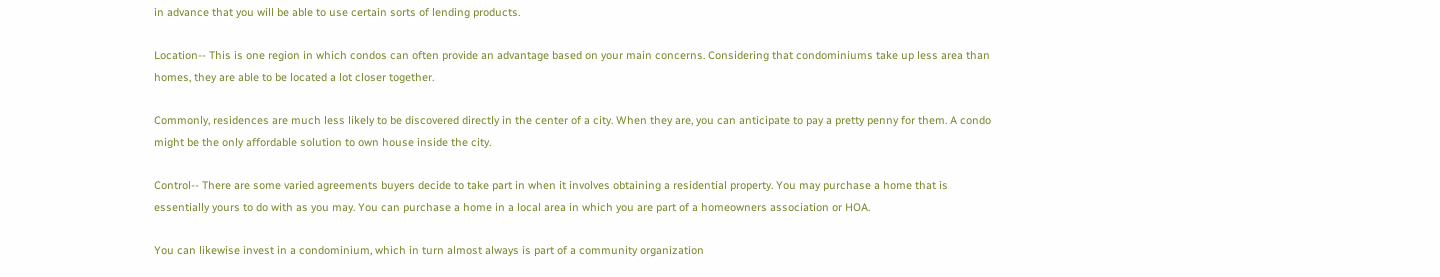in advance that you will be able to use certain sorts of lending products.

Location-- This is one region in which condos can often provide an advantage based on your main concerns. Considering that condominiums take up less area than homes, they are able to be located a lot closer together.

Commonly, residences are much less likely to be discovered directly in the center of a city. When they are, you can anticipate to pay a pretty penny for them. A condo might be the only affordable solution to own house inside the city.

Control-- There are some varied agreements buyers decide to take part in when it involves obtaining a residential property. You may purchase a home that is essentially yours to do with as you may. You can purchase a home in a local area in which you are part of a homeowners association or HOA.

You can likewise invest in a condominium, which in turn almost always is part of a community organization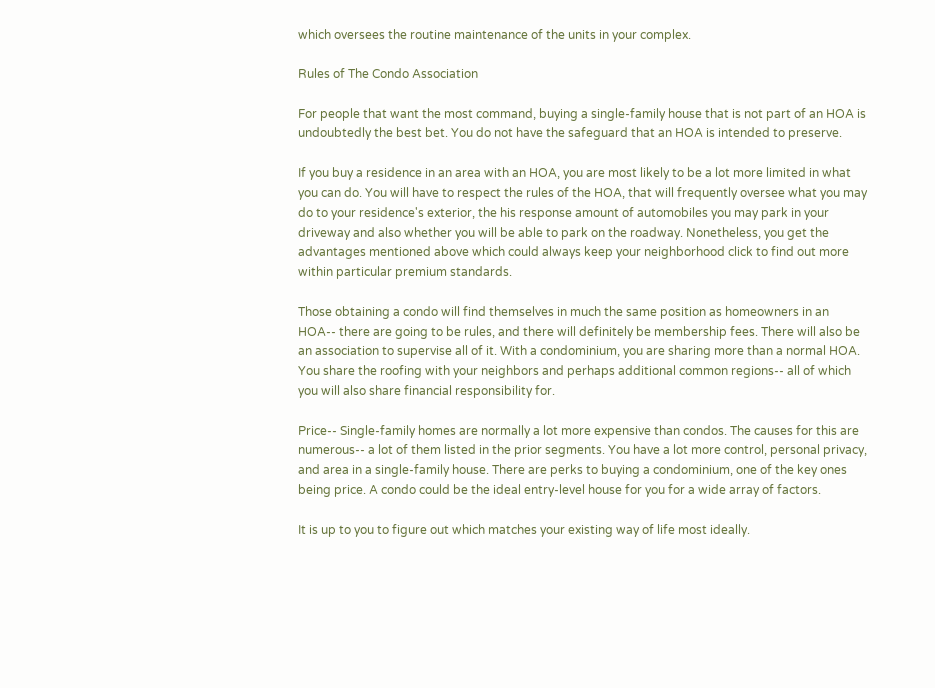which oversees the routine maintenance of the units in your complex.

Rules of The Condo Association

For people that want the most command, buying a single-family house that is not part of an HOA is undoubtedly the best bet. You do not have the safeguard that an HOA is intended to preserve.

If you buy a residence in an area with an HOA, you are most likely to be a lot more limited in what you can do. You will have to respect the rules of the HOA, that will frequently oversee what you may do to your residence's exterior, the his response amount of automobiles you may park in your driveway and also whether you will be able to park on the roadway. Nonetheless, you get the advantages mentioned above which could always keep your neighborhood click to find out more within particular premium standards.

Those obtaining a condo will find themselves in much the same position as homeowners in an HOA-- there are going to be rules, and there will definitely be membership fees. There will also be an association to supervise all of it. With a condominium, you are sharing more than a normal HOA. You share the roofing with your neighbors and perhaps additional common regions-- all of which you will also share financial responsibility for.

Price-- Single-family homes are normally a lot more expensive than condos. The causes for this are numerous-- a lot of them listed in the prior segments. You have a lot more control, personal privacy, and area in a single-family house. There are perks to buying a condominium, one of the key ones being price. A condo could be the ideal entry-level house for you for a wide array of factors.

It is up to you to figure out which matches your existing way of life most ideally.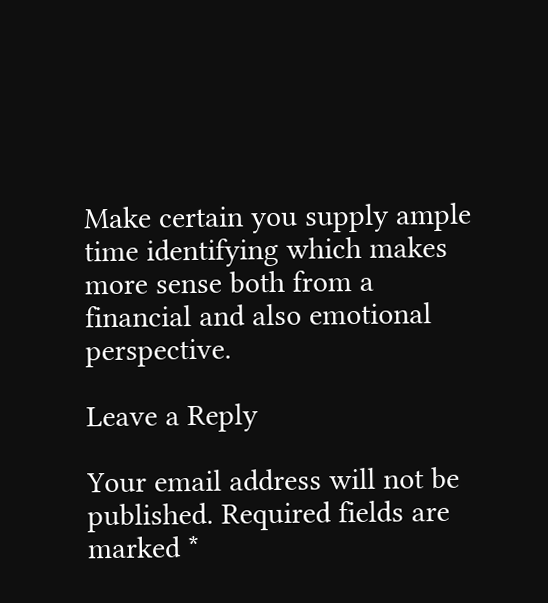Make certain you supply ample time identifying which makes more sense both from a financial and also emotional perspective.

Leave a Reply

Your email address will not be published. Required fields are marked *